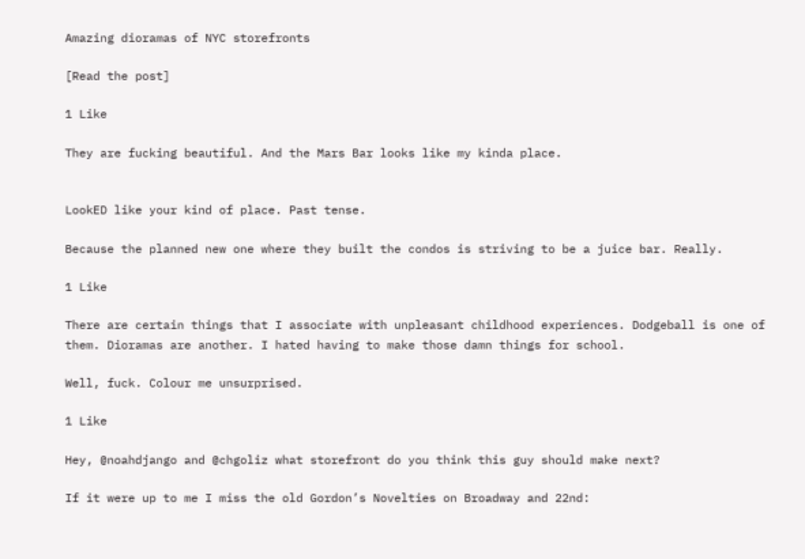Amazing dioramas of NYC storefronts

[Read the post]

1 Like

They are fucking beautiful. And the Mars Bar looks like my kinda place.


LookED like your kind of place. Past tense.

Because the planned new one where they built the condos is striving to be a juice bar. Really.

1 Like

There are certain things that I associate with unpleasant childhood experiences. Dodgeball is one of them. Dioramas are another. I hated having to make those damn things for school.

Well, fuck. Colour me unsurprised.

1 Like

Hey, @noahdjango and @chgoliz what storefront do you think this guy should make next?

If it were up to me I miss the old Gordon’s Novelties on Broadway and 22nd: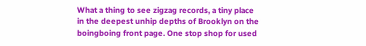What a thing to see zigzag records, a tiny place in the deepest unhip depths of Brooklyn on the boingboing front page. One stop shop for used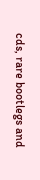cds, rare bootlegs and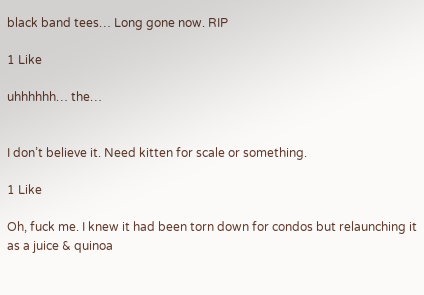black band tees… Long gone now. RIP

1 Like

uhhhhhh… the…


I don’t believe it. Need kitten for scale or something.

1 Like

Oh, fuck me. I knew it had been torn down for condos but relaunching it as a juice & quinoa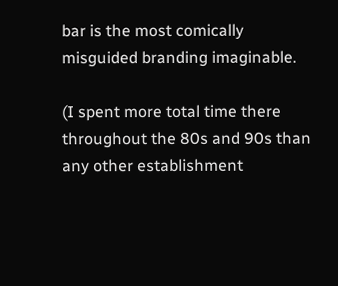bar is the most comically misguided branding imaginable.

(I spent more total time there throughout the 80s and 90s than any other establishment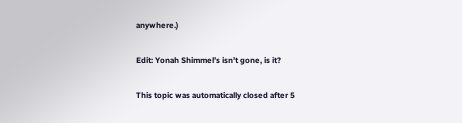anywhere.)

Edit: Yonah Shimmel’s isn’t gone, is it?

This topic was automatically closed after 5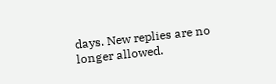days. New replies are no longer allowed.